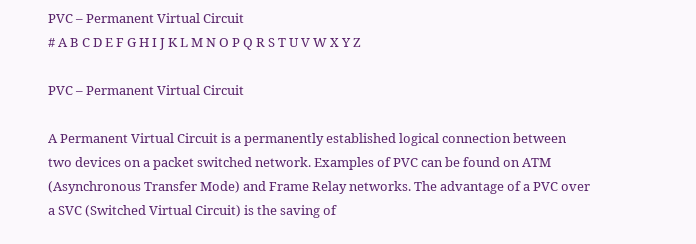PVC – Permanent Virtual Circuit
# A B C D E F G H I J K L M N O P Q R S T U V W X Y Z

PVC – Permanent Virtual Circuit

A Permanent Virtual Circuit is a permanently established logical connection between two devices on a packet switched network. Examples of PVC can be found on ATM (Asynchronous Transfer Mode) and Frame Relay networks. The advantage of a PVC over a SVC (Switched Virtual Circuit) is the saving of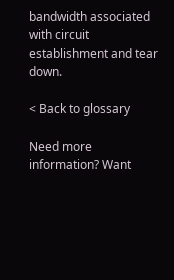bandwidth associated with circuit establishment and tear down.

< Back to glossary

Need more information? Want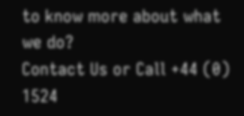to know more about what we do?
Contact Us or Call +44 (0) 1524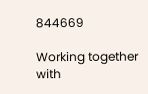844669

Working together with